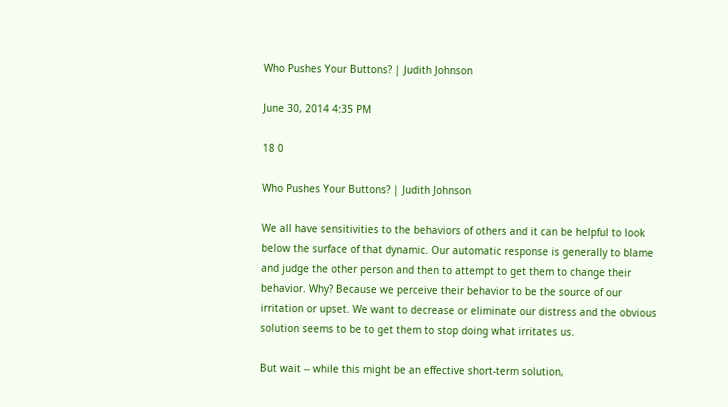Who Pushes Your Buttons? | Judith Johnson

June 30, 2014 4:35 PM

18 0

Who Pushes Your Buttons? | Judith Johnson

We all have sensitivities to the behaviors of others and it can be helpful to look below the surface of that dynamic. Our automatic response is generally to blame and judge the other person and then to attempt to get them to change their behavior. Why? Because we perceive their behavior to be the source of our irritation or upset. We want to decrease or eliminate our distress and the obvious solution seems to be to get them to stop doing what irritates us.

But wait -- while this might be an effective short-term solution,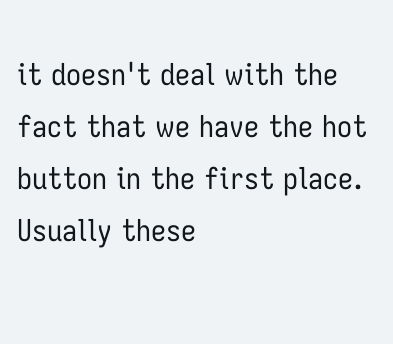it doesn't deal with the fact that we have the hot button in the first place. Usually these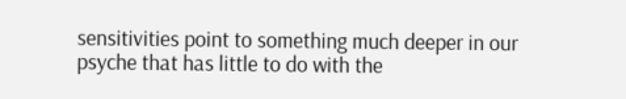sensitivities point to something much deeper in our psyche that has little to do with the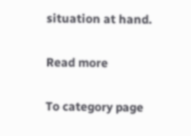situation at hand.

Read more

To category page